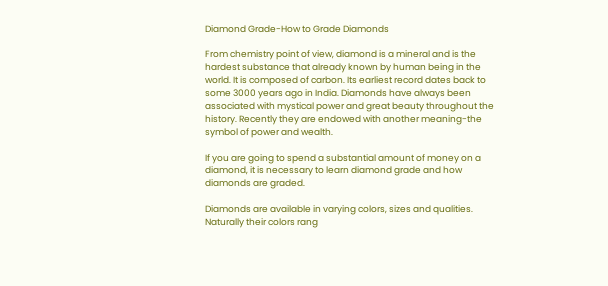Diamond Grade-How to Grade Diamonds

From chemistry point of view, diamond is a mineral and is the hardest substance that already known by human being in the world. It is composed of carbon. Its earliest record dates back to some 3000 years ago in India. Diamonds have always been associated with mystical power and great beauty throughout the history. Recently they are endowed with another meaning-the symbol of power and wealth.

If you are going to spend a substantial amount of money on a diamond, it is necessary to learn diamond grade and how diamonds are graded.

Diamonds are available in varying colors, sizes and qualities. Naturally their colors rang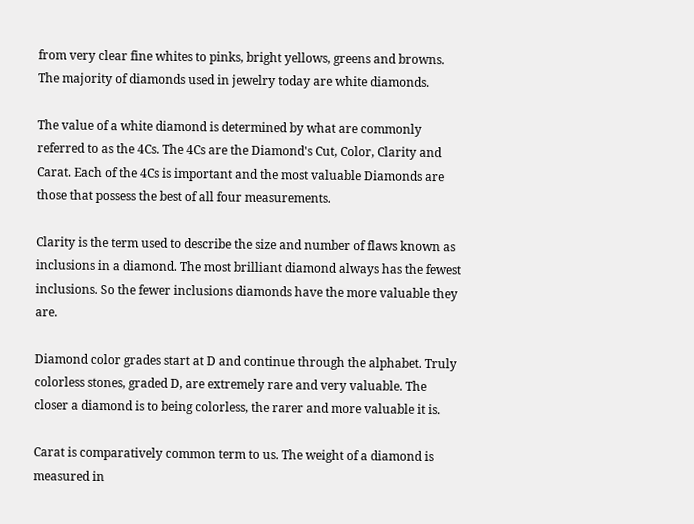from very clear fine whites to pinks, bright yellows, greens and browns. The majority of diamonds used in jewelry today are white diamonds.

The value of a white diamond is determined by what are commonly referred to as the 4Cs. The 4Cs are the Diamond's Cut, Color, Clarity and Carat. Each of the 4Cs is important and the most valuable Diamonds are those that possess the best of all four measurements.

Clarity is the term used to describe the size and number of flaws known as inclusions in a diamond. The most brilliant diamond always has the fewest inclusions. So the fewer inclusions diamonds have the more valuable they are.

Diamond color grades start at D and continue through the alphabet. Truly colorless stones, graded D, are extremely rare and very valuable. The closer a diamond is to being colorless, the rarer and more valuable it is.

Carat is comparatively common term to us. The weight of a diamond is measured in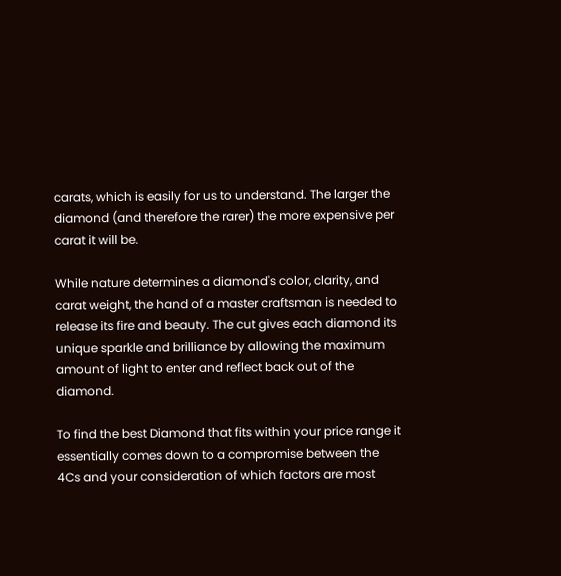carats, which is easily for us to understand. The larger the diamond (and therefore the rarer) the more expensive per carat it will be.

While nature determines a diamond's color, clarity, and carat weight, the hand of a master craftsman is needed to release its fire and beauty. The cut gives each diamond its unique sparkle and brilliance by allowing the maximum amount of light to enter and reflect back out of the diamond.

To find the best Diamond that fits within your price range it essentially comes down to a compromise between the 4Cs and your consideration of which factors are most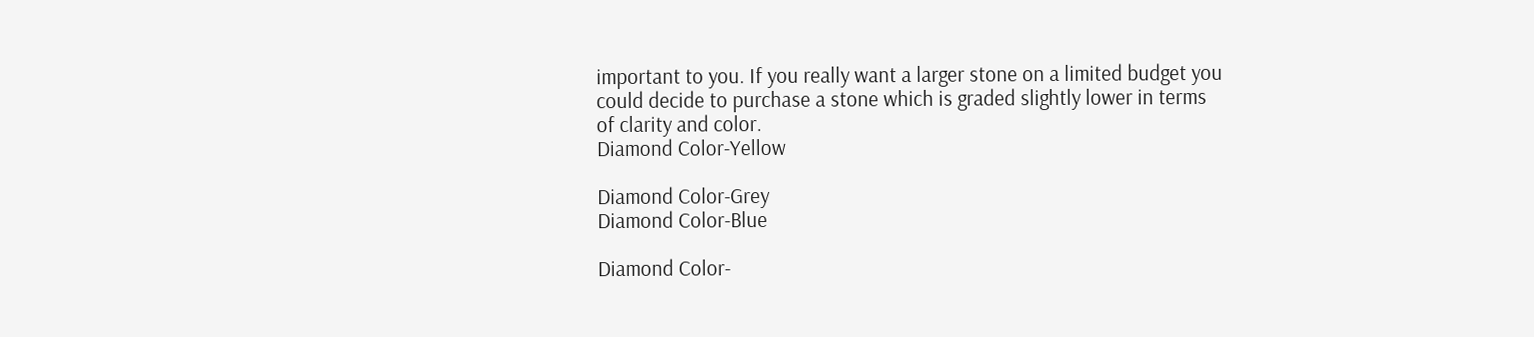important to you. If you really want a larger stone on a limited budget you could decide to purchase a stone which is graded slightly lower in terms of clarity and color.
Diamond Color-Yellow

Diamond Color-Grey
Diamond Color-Blue

Diamond Color-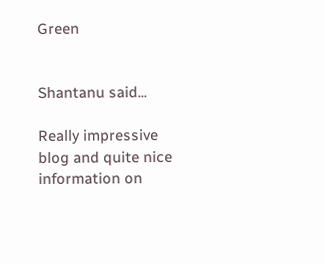Green


Shantanu said...

Really impressive blog and quite nice information on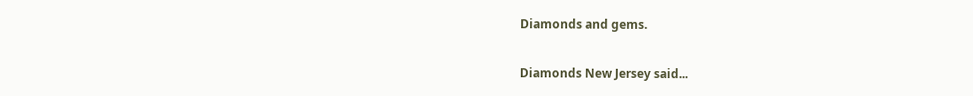Diamonds and gems.

Diamonds New Jersey said...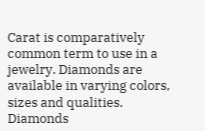Carat is comparatively common term to use in a jewelry. Diamonds are available in varying colors, sizes and qualities. Diamonds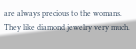are always precious to the womans. They like diamond jewelry very much.